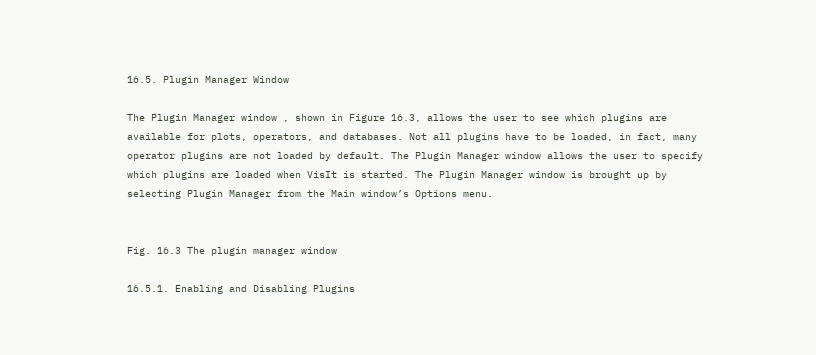16.5. Plugin Manager Window

The Plugin Manager window , shown in Figure 16.3, allows the user to see which plugins are available for plots, operators, and databases. Not all plugins have to be loaded, in fact, many operator plugins are not loaded by default. The Plugin Manager window allows the user to specify which plugins are loaded when VisIt is started. The Plugin Manager window is brought up by selecting Plugin Manager from the Main window’s Options menu.


Fig. 16.3 The plugin manager window

16.5.1. Enabling and Disabling Plugins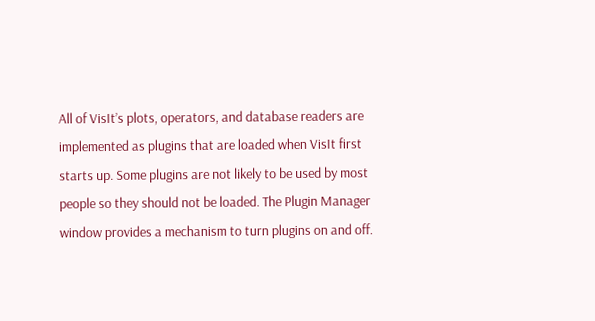All of VisIt’s plots, operators, and database readers are implemented as plugins that are loaded when VisIt first starts up. Some plugins are not likely to be used by most people so they should not be loaded. The Plugin Manager window provides a mechanism to turn plugins on and off.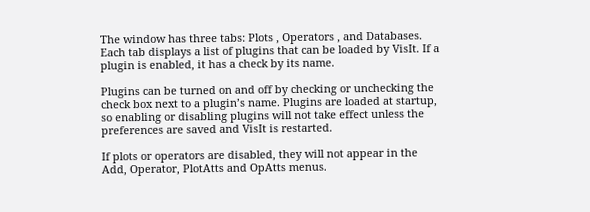The window has three tabs: Plots , Operators , and Databases. Each tab displays a list of plugins that can be loaded by VisIt. If a plugin is enabled, it has a check by its name.

Plugins can be turned on and off by checking or unchecking the check box next to a plugin’s name. Plugins are loaded at startup, so enabling or disabling plugins will not take effect unless the preferences are saved and VisIt is restarted.

If plots or operators are disabled, they will not appear in the Add, Operator, PlotAtts and OpAtts menus.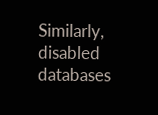Similarly, disabled databases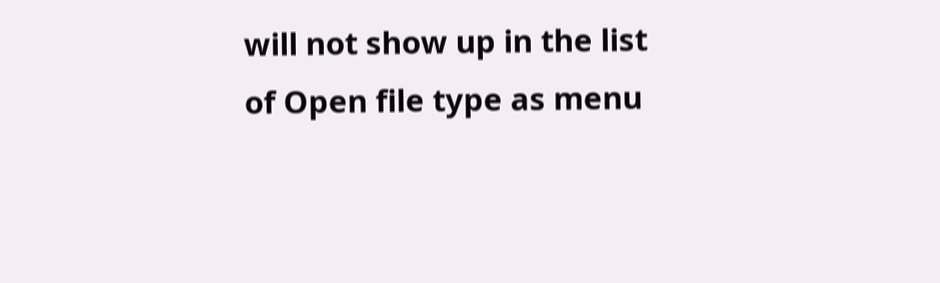will not show up in the list of Open file type as menu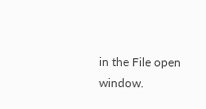in the File open window.